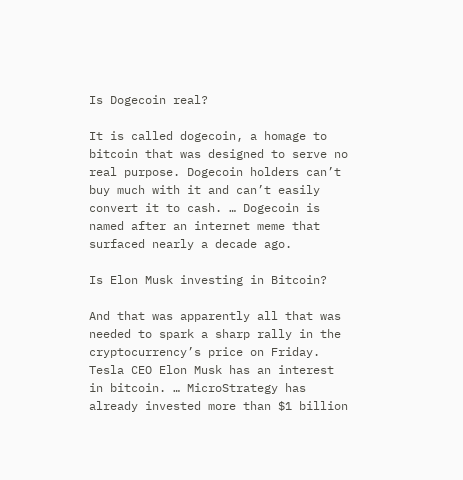Is Dogecoin real?

It is called dogecoin, a homage to bitcoin that was designed to serve no real purpose. Dogecoin holders can’t buy much with it and can’t easily convert it to cash. … Dogecoin is named after an internet meme that surfaced nearly a decade ago.

Is Elon Musk investing in Bitcoin?

And that was apparently all that was needed to spark a sharp rally in the cryptocurrency’s price on Friday. Tesla CEO Elon Musk has an interest in bitcoin. … MicroStrategy has already invested more than $1 billion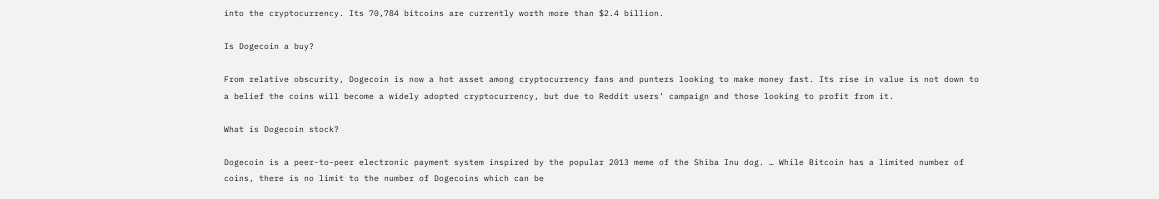into the cryptocurrency. Its 70,784 bitcoins are currently worth more than $2.4 billion.

Is Dogecoin a buy?

From relative obscurity, Dogecoin is now a hot asset among cryptocurrency fans and punters looking to make money fast. Its rise in value is not down to a belief the coins will become a widely adopted cryptocurrency, but due to Reddit users’ campaign and those looking to profit from it.

What is Dogecoin stock?

Dogecoin is a peer-to-peer electronic payment system inspired by the popular 2013 meme of the Shiba Inu dog. … While Bitcoin has a limited number of coins, there is no limit to the number of Dogecoins which can be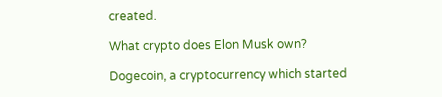created.

What crypto does Elon Musk own?

Dogecoin, a cryptocurrency which started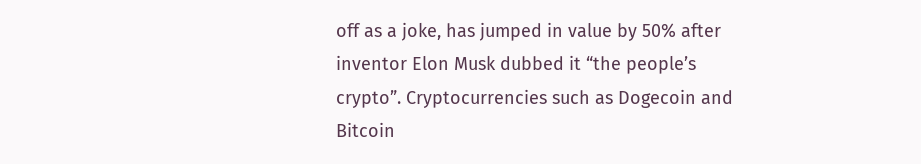off as a joke, has jumped in value by 50% after inventor Elon Musk dubbed it “the people’s crypto”. Cryptocurrencies such as Dogecoin and Bitcoin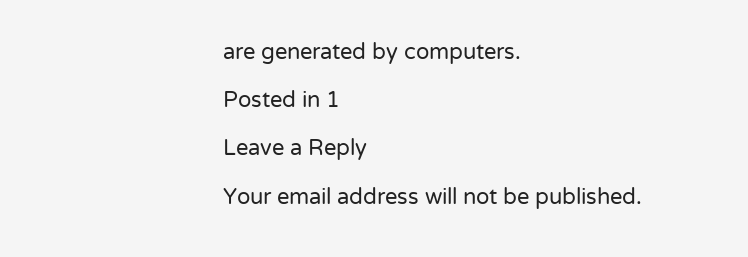are generated by computers.

Posted in 1

Leave a Reply

Your email address will not be published.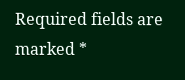Required fields are marked *